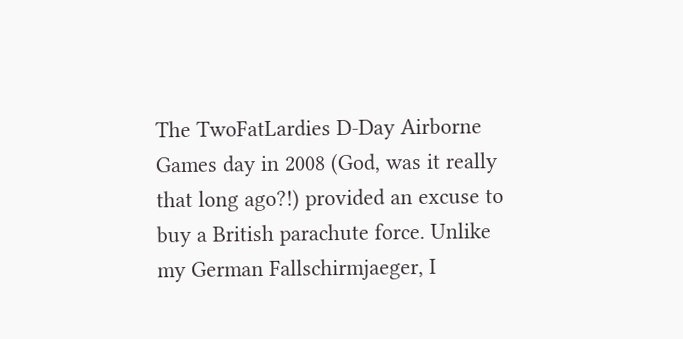The TwoFatLardies D-Day Airborne Games day in 2008 (God, was it really that long ago?!) provided an excuse to buy a British parachute force. Unlike my German Fallschirmjaeger, I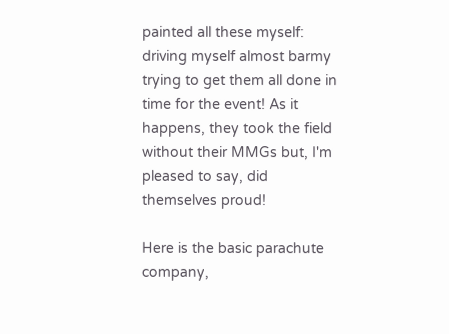painted all these myself:  driving myself almost barmy trying to get them all done in time for the event! As it happens, they took the field without their MMGs but, I'm pleased to say, did themselves proud!

Here is the basic parachute company,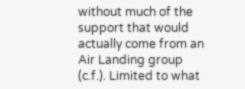without much of the support that would actually come from an Air Landing group (c.f.). Limited to what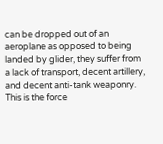can be dropped out of an aeroplane as opposed to being landed by glider, they suffer from a lack of transport, decent artillery, and decent anti-tank weaponry. This is the force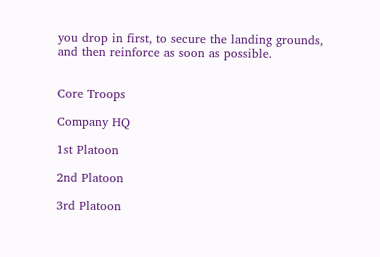you drop in first, to secure the landing grounds, and then reinforce as soon as possible.


Core Troops

Company HQ

1st Platoon

2nd Platoon

3rd Platoon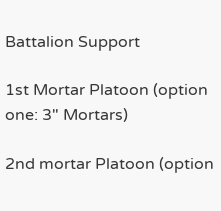Battalion Support

1st Mortar Platoon (option one: 3" Mortars)

2nd mortar Platoon (option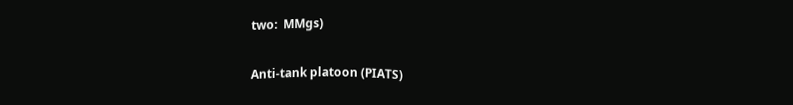two:  MMgs)

Anti-tank platoon (PIATS)